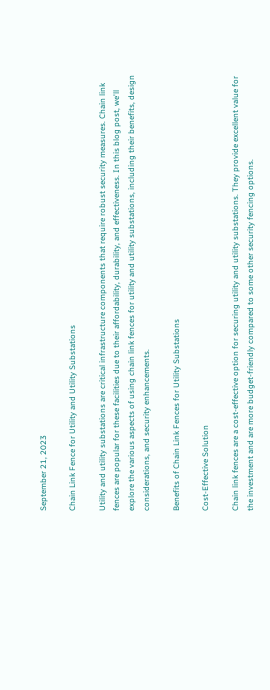September 21, 2023

Chain Link Fence for Utility and Utility Substations

Utility and utility substations are critical infrastructure components that require robust security measures. Chain link fences are popular for these facilities due to their affordability, durability, and effectiveness. In this blog post, we'll explore the various aspects of using chain link fences for utility and utility substations, including their benefits, design considerations, and security enhancements.

Benefits of Chain Link Fences for Utility Substations

Cost-Effective Solution

Chain link fences are a cost-effective option for securing utility and utility substations. They provide excellent value for the investment and are more budget-friendly compared to some other security fencing options.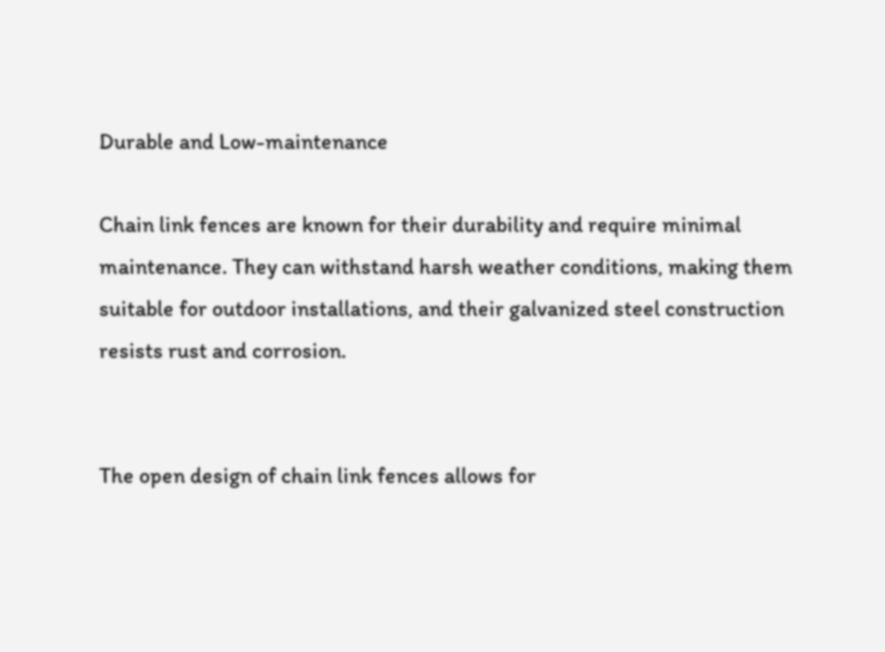Durable and Low-maintenance

Chain link fences are known for their durability and require minimal maintenance. They can withstand harsh weather conditions, making them suitable for outdoor installations, and their galvanized steel construction resists rust and corrosion.


The open design of chain link fences allows for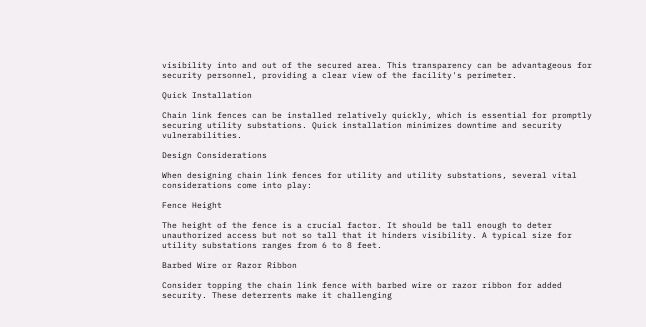visibility into and out of the secured area. This transparency can be advantageous for security personnel, providing a clear view of the facility's perimeter.

Quick Installation

Chain link fences can be installed relatively quickly, which is essential for promptly securing utility substations. Quick installation minimizes downtime and security vulnerabilities.

Design Considerations

When designing chain link fences for utility and utility substations, several vital considerations come into play:

Fence Height

The height of the fence is a crucial factor. It should be tall enough to deter unauthorized access but not so tall that it hinders visibility. A typical size for utility substations ranges from 6 to 8 feet.

Barbed Wire or Razor Ribbon

Consider topping the chain link fence with barbed wire or razor ribbon for added security. These deterrents make it challenging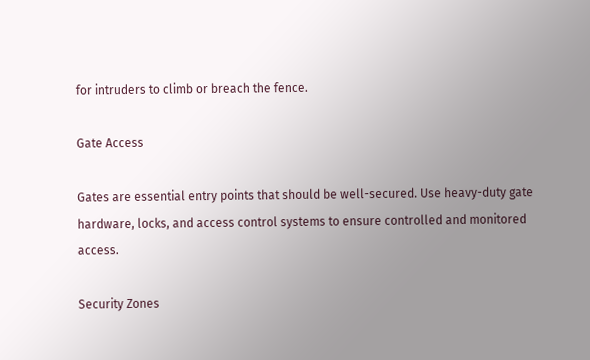for intruders to climb or breach the fence.

Gate Access

Gates are essential entry points that should be well-secured. Use heavy-duty gate hardware, locks, and access control systems to ensure controlled and monitored access.

Security Zones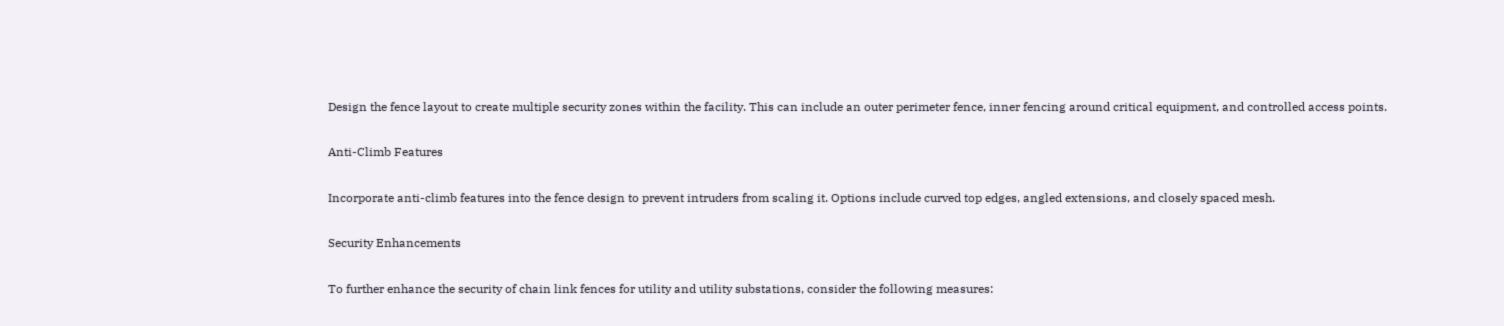Design the fence layout to create multiple security zones within the facility. This can include an outer perimeter fence, inner fencing around critical equipment, and controlled access points.

Anti-Climb Features

Incorporate anti-climb features into the fence design to prevent intruders from scaling it. Options include curved top edges, angled extensions, and closely spaced mesh.

Security Enhancements

To further enhance the security of chain link fences for utility and utility substations, consider the following measures: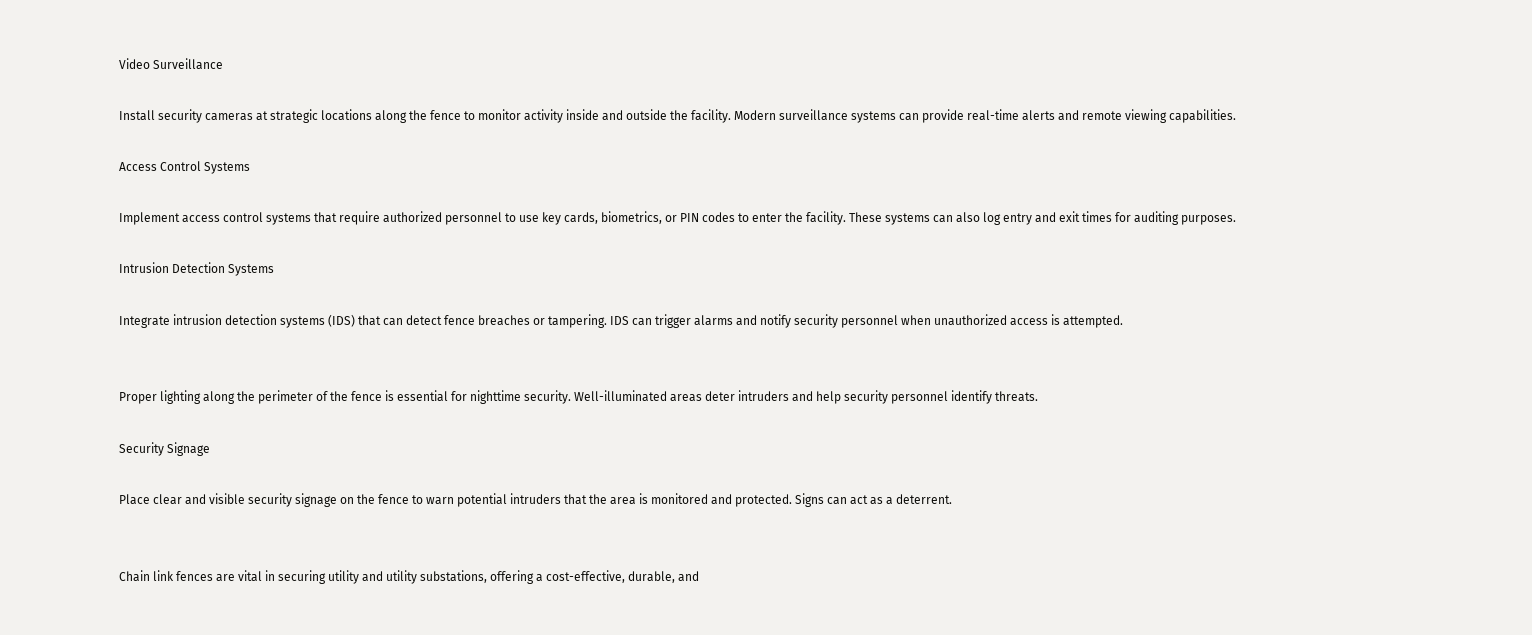Video Surveillance

Install security cameras at strategic locations along the fence to monitor activity inside and outside the facility. Modern surveillance systems can provide real-time alerts and remote viewing capabilities.

Access Control Systems

Implement access control systems that require authorized personnel to use key cards, biometrics, or PIN codes to enter the facility. These systems can also log entry and exit times for auditing purposes.

Intrusion Detection Systems

Integrate intrusion detection systems (IDS) that can detect fence breaches or tampering. IDS can trigger alarms and notify security personnel when unauthorized access is attempted.


Proper lighting along the perimeter of the fence is essential for nighttime security. Well-illuminated areas deter intruders and help security personnel identify threats.

Security Signage

Place clear and visible security signage on the fence to warn potential intruders that the area is monitored and protected. Signs can act as a deterrent.


Chain link fences are vital in securing utility and utility substations, offering a cost-effective, durable, and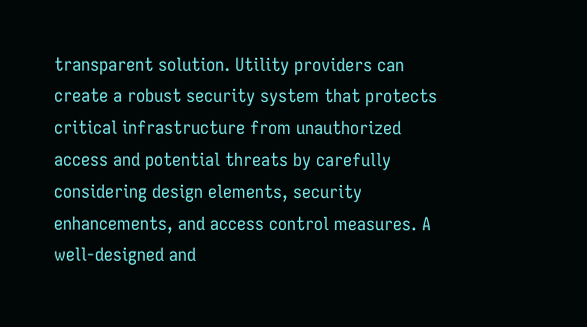transparent solution. Utility providers can create a robust security system that protects critical infrastructure from unauthorized access and potential threats by carefully considering design elements, security enhancements, and access control measures. A well-designed and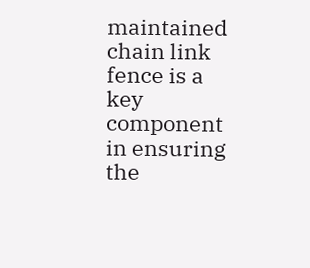maintained chain link fence is a key component in ensuring the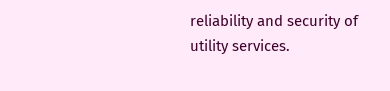reliability and security of utility services.